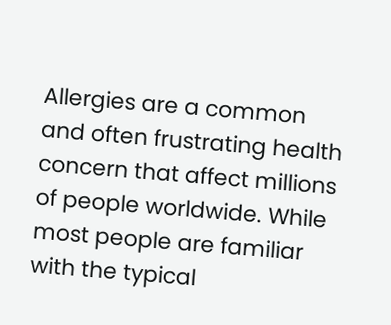Allergies are a common and often frustrating health concern that affect millions of people worldwide. While most people are familiar with the typical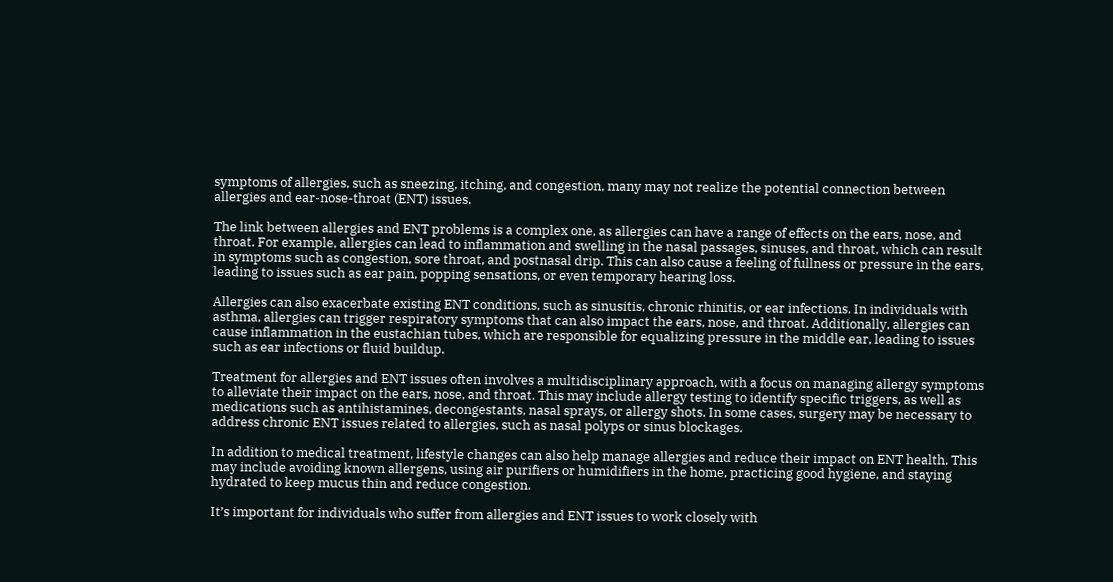symptoms of allergies, such as sneezing, itching, and congestion, many may not realize the potential connection between allergies and ear-nose-throat (ENT) issues.

The link between allergies and ENT problems is a complex one, as allergies can have a range of effects on the ears, nose, and throat. For example, allergies can lead to inflammation and swelling in the nasal passages, sinuses, and throat, which can result in symptoms such as congestion, sore throat, and postnasal drip. This can also cause a feeling of fullness or pressure in the ears, leading to issues such as ear pain, popping sensations, or even temporary hearing loss.

Allergies can also exacerbate existing ENT conditions, such as sinusitis, chronic rhinitis, or ear infections. In individuals with asthma, allergies can trigger respiratory symptoms that can also impact the ears, nose, and throat. Additionally, allergies can cause inflammation in the eustachian tubes, which are responsible for equalizing pressure in the middle ear, leading to issues such as ear infections or fluid buildup.

Treatment for allergies and ENT issues often involves a multidisciplinary approach, with a focus on managing allergy symptoms to alleviate their impact on the ears, nose, and throat. This may include allergy testing to identify specific triggers, as well as medications such as antihistamines, decongestants, nasal sprays, or allergy shots. In some cases, surgery may be necessary to address chronic ENT issues related to allergies, such as nasal polyps or sinus blockages.

In addition to medical treatment, lifestyle changes can also help manage allergies and reduce their impact on ENT health. This may include avoiding known allergens, using air purifiers or humidifiers in the home, practicing good hygiene, and staying hydrated to keep mucus thin and reduce congestion.

It’s important for individuals who suffer from allergies and ENT issues to work closely with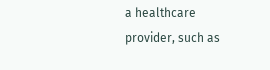a healthcare provider, such as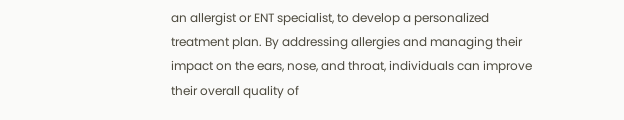an allergist or ENT specialist, to develop a personalized treatment plan. By addressing allergies and managing their impact on the ears, nose, and throat, individuals can improve their overall quality of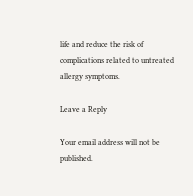life and reduce the risk of complications related to untreated allergy symptoms.

Leave a Reply

Your email address will not be published.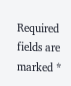Required fields are marked *